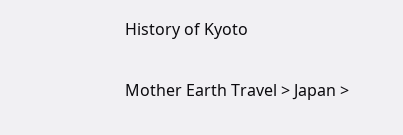History of Kyoto

Mother Earth Travel > Japan >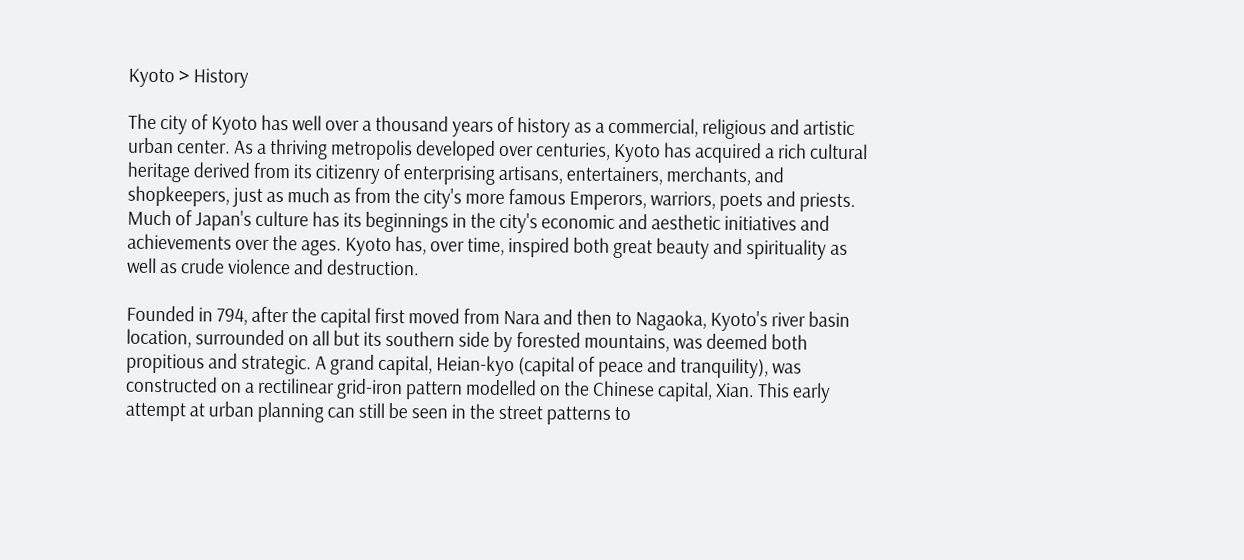Kyoto > History

The city of Kyoto has well over a thousand years of history as a commercial, religious and artistic urban center. As a thriving metropolis developed over centuries, Kyoto has acquired a rich cultural heritage derived from its citizenry of enterprising artisans, entertainers, merchants, and shopkeepers, just as much as from the city's more famous Emperors, warriors, poets and priests. Much of Japan's culture has its beginnings in the city's economic and aesthetic initiatives and achievements over the ages. Kyoto has, over time, inspired both great beauty and spirituality as well as crude violence and destruction.

Founded in 794, after the capital first moved from Nara and then to Nagaoka, Kyoto's river basin location, surrounded on all but its southern side by forested mountains, was deemed both propitious and strategic. A grand capital, Heian-kyo (capital of peace and tranquility), was constructed on a rectilinear grid-iron pattern modelled on the Chinese capital, Xian. This early attempt at urban planning can still be seen in the street patterns to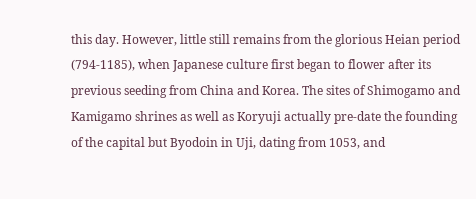this day. However, little still remains from the glorious Heian period (794-1185), when Japanese culture first began to flower after its previous seeding from China and Korea. The sites of Shimogamo and Kamigamo shrines as well as Koryuji actually pre-date the founding of the capital but Byodoin in Uji, dating from 1053, and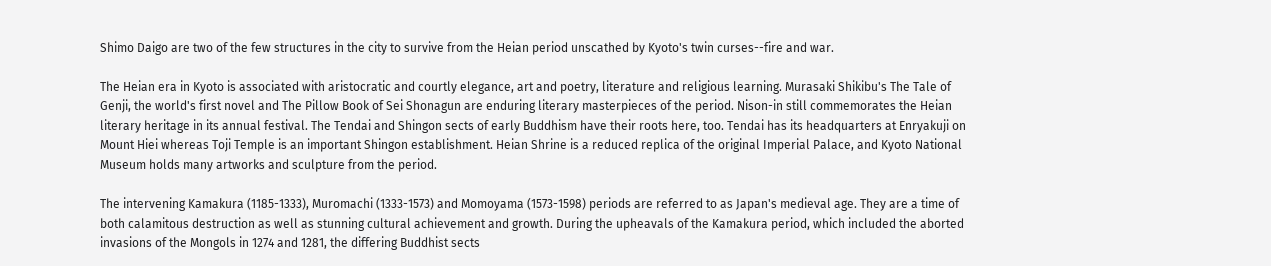Shimo Daigo are two of the few structures in the city to survive from the Heian period unscathed by Kyoto's twin curses--fire and war.

The Heian era in Kyoto is associated with aristocratic and courtly elegance, art and poetry, literature and religious learning. Murasaki Shikibu's The Tale of Genji, the world's first novel and The Pillow Book of Sei Shonagun are enduring literary masterpieces of the period. Nison-in still commemorates the Heian literary heritage in its annual festival. The Tendai and Shingon sects of early Buddhism have their roots here, too. Tendai has its headquarters at Enryakuji on Mount Hiei whereas Toji Temple is an important Shingon establishment. Heian Shrine is a reduced replica of the original Imperial Palace, and Kyoto National Museum holds many artworks and sculpture from the period.

The intervening Kamakura (1185-1333), Muromachi (1333-1573) and Momoyama (1573-1598) periods are referred to as Japan's medieval age. They are a time of both calamitous destruction as well as stunning cultural achievement and growth. During the upheavals of the Kamakura period, which included the aborted invasions of the Mongols in 1274 and 1281, the differing Buddhist sects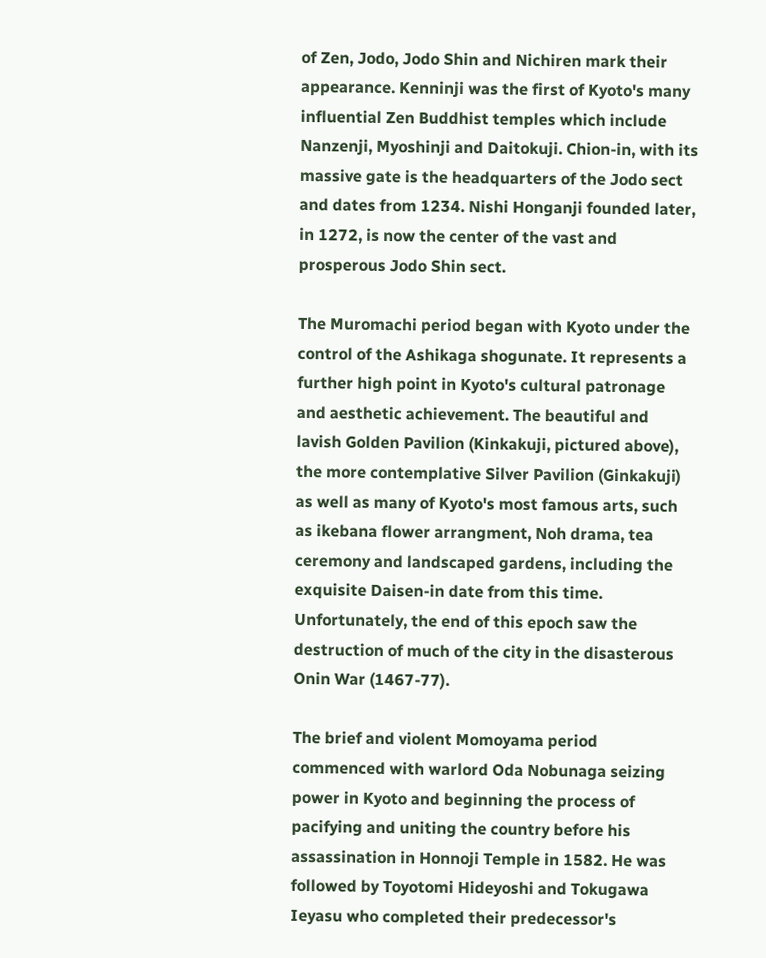of Zen, Jodo, Jodo Shin and Nichiren mark their appearance. Kenninji was the first of Kyoto's many influential Zen Buddhist temples which include Nanzenji, Myoshinji and Daitokuji. Chion-in, with its massive gate is the headquarters of the Jodo sect and dates from 1234. Nishi Honganji founded later, in 1272, is now the center of the vast and prosperous Jodo Shin sect.

The Muromachi period began with Kyoto under the control of the Ashikaga shogunate. It represents a further high point in Kyoto's cultural patronage and aesthetic achievement. The beautiful and lavish Golden Pavilion (Kinkakuji, pictured above), the more contemplative Silver Pavilion (Ginkakuji) as well as many of Kyoto's most famous arts, such as ikebana flower arrangment, Noh drama, tea ceremony and landscaped gardens, including the exquisite Daisen-in date from this time. Unfortunately, the end of this epoch saw the destruction of much of the city in the disasterous Onin War (1467-77).

The brief and violent Momoyama period commenced with warlord Oda Nobunaga seizing power in Kyoto and beginning the process of pacifying and uniting the country before his assassination in Honnoji Temple in 1582. He was followed by Toyotomi Hideyoshi and Tokugawa Ieyasu who completed their predecessor's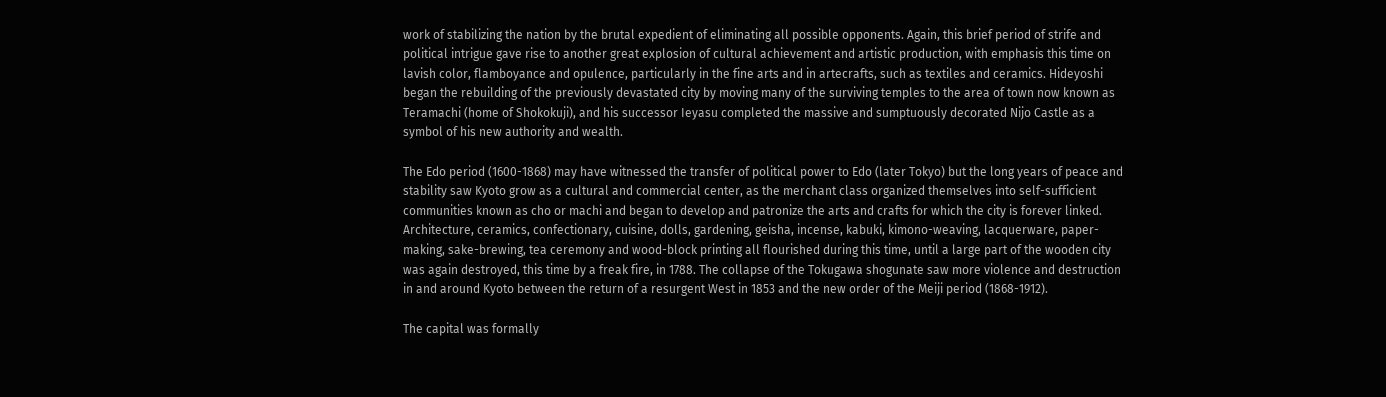work of stabilizing the nation by the brutal expedient of eliminating all possible opponents. Again, this brief period of strife and political intrigue gave rise to another great explosion of cultural achievement and artistic production, with emphasis this time on lavish color, flamboyance and opulence, particularly in the fine arts and in artecrafts, such as textiles and ceramics. Hideyoshi began the rebuilding of the previously devastated city by moving many of the surviving temples to the area of town now known as Teramachi (home of Shokokuji), and his successor Ieyasu completed the massive and sumptuously decorated Nijo Castle as a symbol of his new authority and wealth.

The Edo period (1600-1868) may have witnessed the transfer of political power to Edo (later Tokyo) but the long years of peace and stability saw Kyoto grow as a cultural and commercial center, as the merchant class organized themselves into self-sufficient communities known as cho or machi and began to develop and patronize the arts and crafts for which the city is forever linked. Architecture, ceramics, confectionary, cuisine, dolls, gardening, geisha, incense, kabuki, kimono-weaving, lacquerware, paper-making, sake-brewing, tea ceremony and wood-block printing all flourished during this time, until a large part of the wooden city was again destroyed, this time by a freak fire, in 1788. The collapse of the Tokugawa shogunate saw more violence and destruction in and around Kyoto between the return of a resurgent West in 1853 and the new order of the Meiji period (1868-1912).

The capital was formally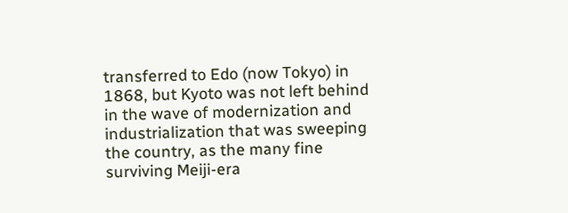transferred to Edo (now Tokyo) in 1868, but Kyoto was not left behind in the wave of modernization and industrialization that was sweeping the country, as the many fine surviving Meiji-era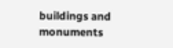buildings and monuments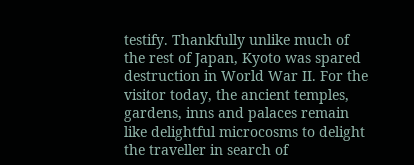testify. Thankfully unlike much of the rest of Japan, Kyoto was spared destruction in World War II. For the visitor today, the ancient temples, gardens, inns and palaces remain like delightful microcosms to delight the traveller in search of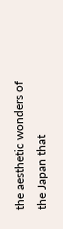the aesthetic wonders of the Japan that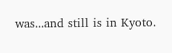was...and still is in Kyoto.